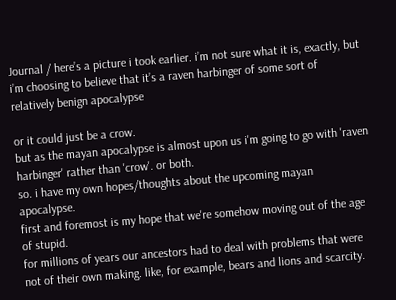Journal / here’s a picture i took earlier. i’m not sure what it is, exactly, but i’m choosing to believe that it’s a raven harbinger of some sort of relatively benign apocalypse

or it could just be a crow.
but as the mayan apocalypse is almost upon us i'm going to go with 'raven harbinger' rather than 'crow'. or both.
so. i have my own hopes/thoughts about the upcoming mayan apocalypse.
first and foremost is my hope that we're somehow moving out of the age of stupid.
for millions of years our ancestors had to deal with problems that were not of their own making. like, for example, bears and lions and scarcity.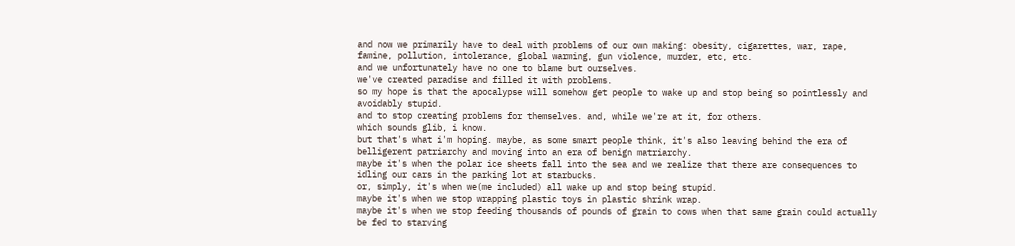and now we primarily have to deal with problems of our own making: obesity, cigarettes, war, rape, famine, pollution, intolerance, global warming, gun violence, murder, etc, etc.
and we unfortunately have no one to blame but ourselves.
we've created paradise and filled it with problems.
so my hope is that the apocalypse will somehow get people to wake up and stop being so pointlessly and avoidably stupid.
and to stop creating problems for themselves. and, while we're at it, for others.
which sounds glib, i know.
but that's what i'm hoping. maybe, as some smart people think, it's also leaving behind the era of belligerent patriarchy and moving into an era of benign matriarchy.
maybe it's when the polar ice sheets fall into the sea and we realize that there are consequences to idling our cars in the parking lot at starbucks.
or, simply, it's when we(me included) all wake up and stop being stupid.
maybe it's when we stop wrapping plastic toys in plastic shrink wrap.
maybe it's when we stop feeding thousands of pounds of grain to cows when that same grain could actually be fed to starving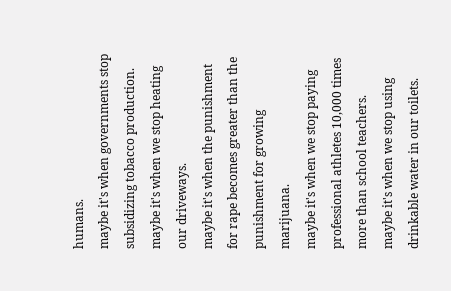humans.
maybe it's when governments stop subsidizing tobacco production.
maybe it's when we stop heating our driveways.
maybe it's when the punishment for rape becomes greater than the punishment for growing marijuana.
maybe it's when we stop paying professional athletes 10,000 times more than school teachers.
maybe it's when we stop using drinkable water in our toilets.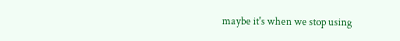maybe it's when we stop using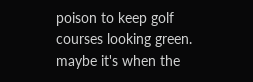poison to keep golf courses looking green.
maybe it's when the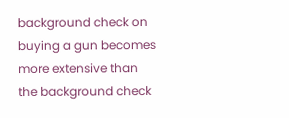background check on buying a gun becomes more extensive than the background check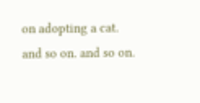on adopting a cat.
and so on. and so on.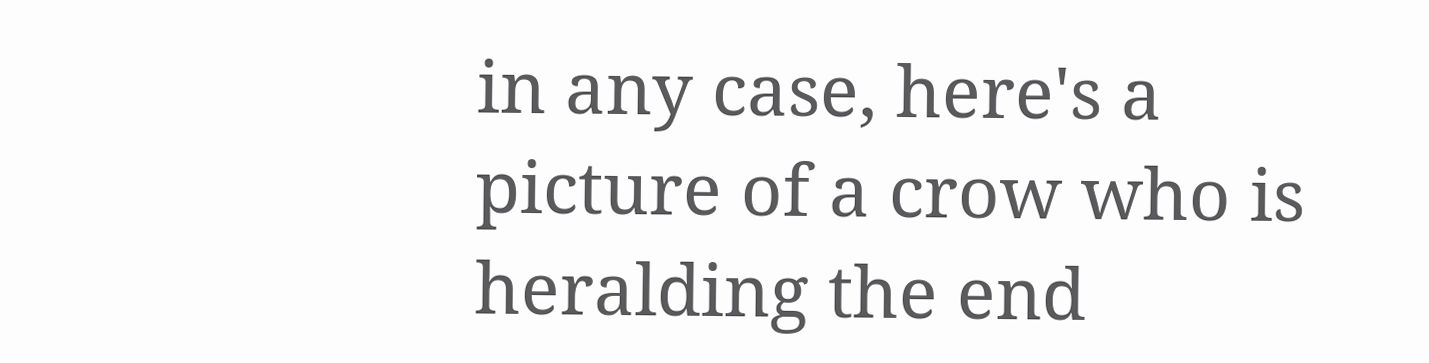in any case, here's a picture of a crow who is heralding the end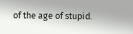of the age of stupid.